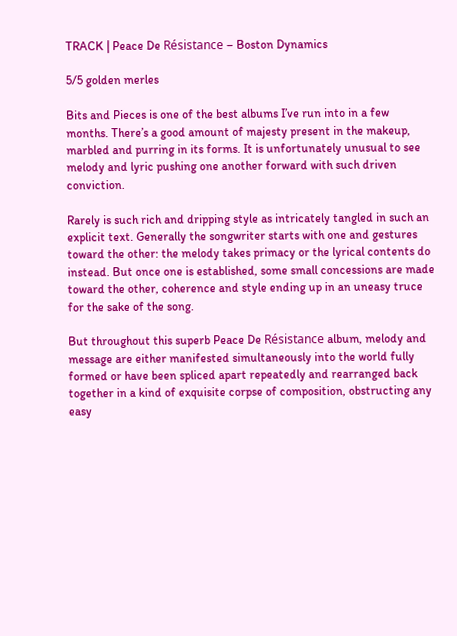TRACK | Peace De Résistance – Boston Dynamics

5/5 golden merles

Bits and Pieces is one of the best albums I’ve run into in a few months. There’s a good amount of majesty present in the makeup, marbled and purring in its forms. It is unfortunately unusual to see melody and lyric pushing one another forward with such driven conviction.

Rarely is such rich and dripping style as intricately tangled in such an explicit text. Generally the songwriter starts with one and gestures toward the other: the melody takes primacy or the lyrical contents do instead. But once one is established, some small concessions are made toward the other, coherence and style ending up in an uneasy truce for the sake of the song.

But throughout this superb Peace De Résistance album, melody and message are either manifested simultaneously into the world fully formed or have been spliced apart repeatedly and rearranged back together in a kind of exquisite corpse of composition, obstructing any easy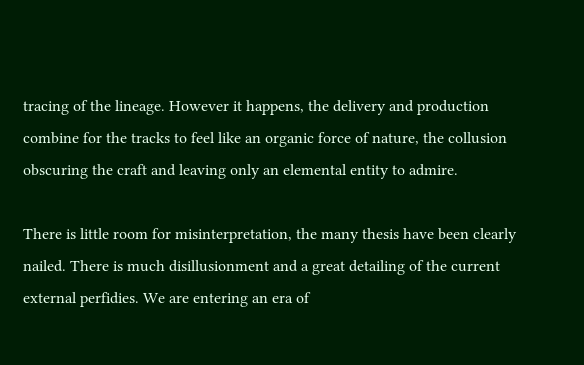tracing of the lineage. However it happens, the delivery and production combine for the tracks to feel like an organic force of nature, the collusion obscuring the craft and leaving only an elemental entity to admire.

There is little room for misinterpretation, the many thesis have been clearly nailed. There is much disillusionment and a great detailing of the current external perfidies. We are entering an era of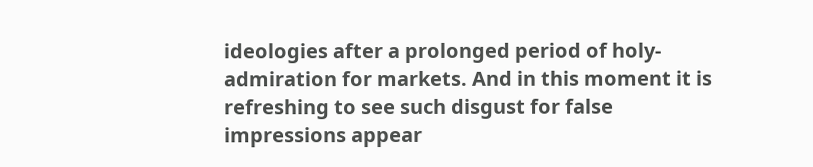ideologies after a prolonged period of holy-admiration for markets. And in this moment it is refreshing to see such disgust for false impressions appear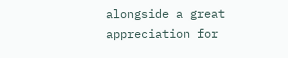alongside a great appreciation for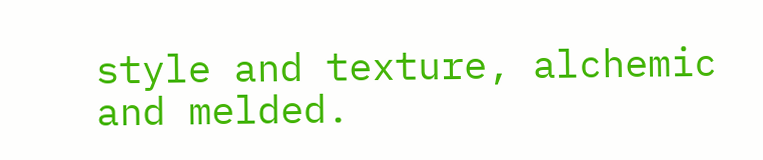style and texture, alchemic and melded.